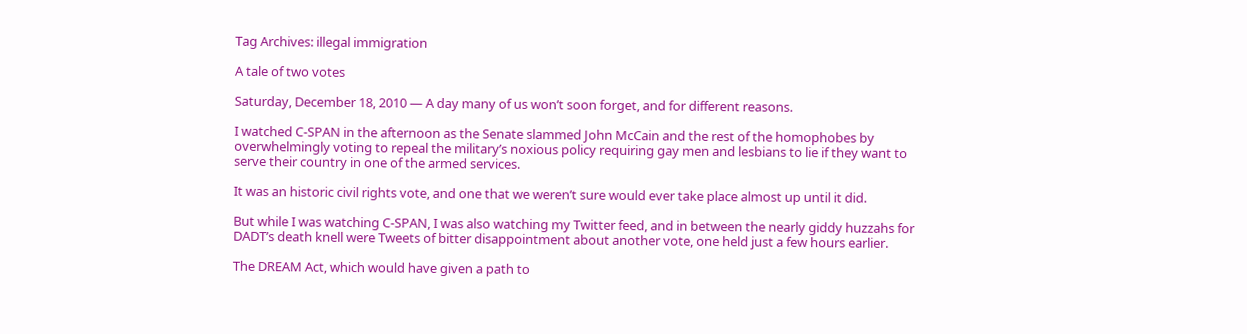Tag Archives: illegal immigration

A tale of two votes

Saturday, December 18, 2010 — A day many of us won’t soon forget, and for different reasons.

I watched C-SPAN in the afternoon as the Senate slammed John McCain and the rest of the homophobes by overwhelmingly voting to repeal the military’s noxious policy requiring gay men and lesbians to lie if they want to serve their country in one of the armed services.

It was an historic civil rights vote, and one that we weren’t sure would ever take place almost up until it did.

But while I was watching C-SPAN, I was also watching my Twitter feed, and in between the nearly giddy huzzahs for DADT’s death knell were Tweets of bitter disappointment about another vote, one held just a few hours earlier.

The DREAM Act, which would have given a path to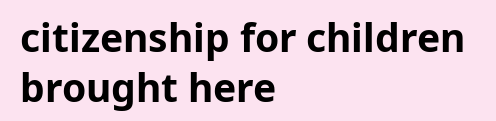citizenship for children brought here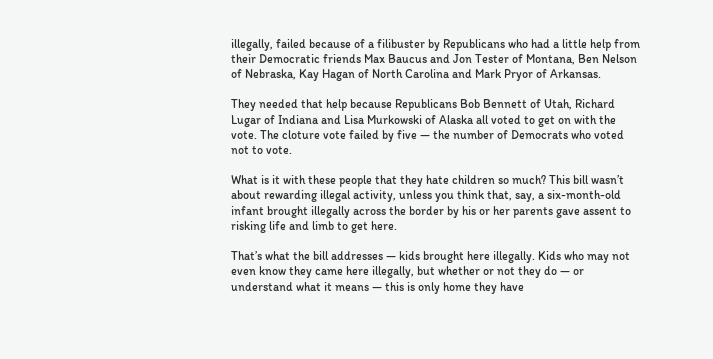illegally, failed because of a filibuster by Republicans who had a little help from their Democratic friends Max Baucus and Jon Tester of Montana, Ben Nelson of Nebraska, Kay Hagan of North Carolina and Mark Pryor of Arkansas.

They needed that help because Republicans Bob Bennett of Utah, Richard Lugar of Indiana and Lisa Murkowski of Alaska all voted to get on with the vote. The cloture vote failed by five — the number of Democrats who voted not to vote.

What is it with these people that they hate children so much? This bill wasn’t about rewarding illegal activity, unless you think that, say, a six-month-old infant brought illegally across the border by his or her parents gave assent to risking life and limb to get here.

That’s what the bill addresses — kids brought here illegally. Kids who may not even know they came here illegally, but whether or not they do — or understand what it means — this is only home they have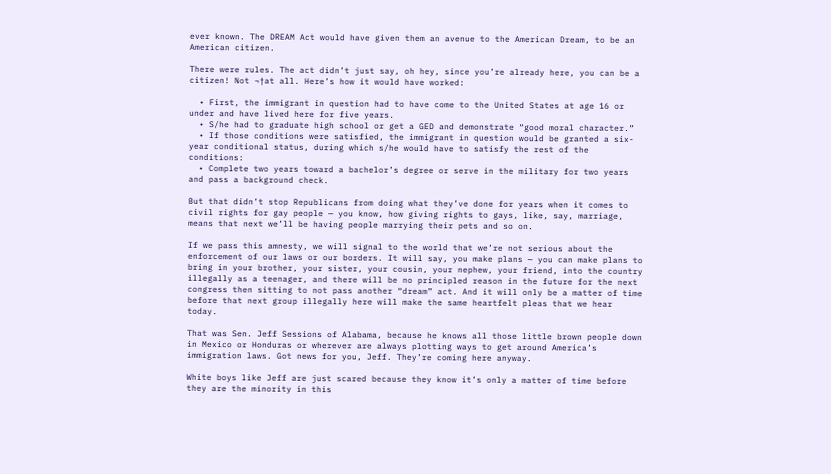ever known. The DREAM Act would have given them an avenue to the American Dream, to be an American citizen.

There were rules. The act didn’t just say, oh hey, since you’re already here, you can be a citizen! Not ¬†at all. Here’s how it would have worked:

  • First, the immigrant in question had to have come to the United States at age 16 or under and have lived here for five years.
  • S/he had to graduate high school or get a GED and demonstrate “good moral character.”
  • If those conditions were satisfied, the immigrant in question would be granted a six-year conditional status, during which s/he would have to satisfy the rest of the conditions:
  • Complete two years toward a bachelor’s degree or serve in the military for two years and pass a background check.

But that didn’t stop Republicans from doing what they’ve done for years when it comes to civil rights for gay people — you know, how giving rights to gays, like, say, marriage, means that next we’ll be having people marrying their pets and so on.

If we pass this amnesty, we will signal to the world that we’re not serious about the enforcement of our laws or our borders. It will say, you make plans — you can make plans to bring in your brother, your sister, your cousin, your nephew, your friend, into the country illegally as a teenager, and there will be no principled reason in the future for the next congress then sitting to not pass another “dream” act. And it will only be a matter of time before that next group illegally here will make the same heartfelt pleas that we hear today.

That was Sen. Jeff Sessions of Alabama, because he knows all those little brown people down in Mexico or Honduras or wherever are always plotting ways to get around America’s immigration laws. Got news for you, Jeff. They’re coming here anyway.

White boys like Jeff are just scared because they know it’s only a matter of time before they are the minority in this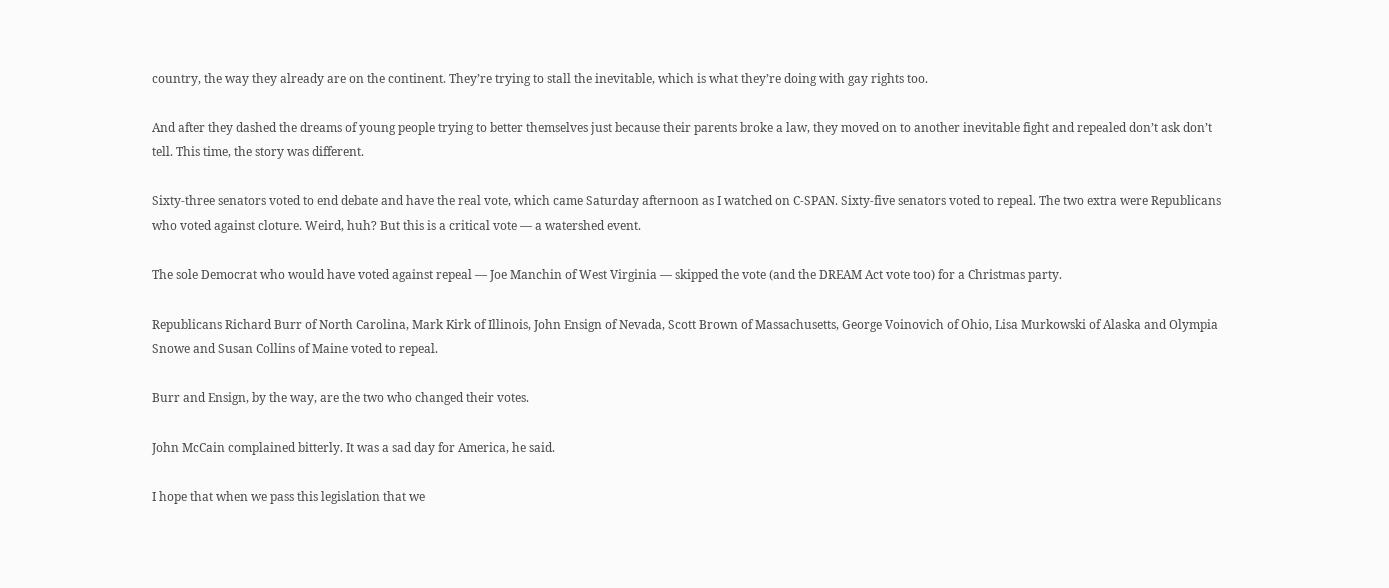country, the way they already are on the continent. They’re trying to stall the inevitable, which is what they’re doing with gay rights too.

And after they dashed the dreams of young people trying to better themselves just because their parents broke a law, they moved on to another inevitable fight and repealed don’t ask don’t tell. This time, the story was different.

Sixty-three senators voted to end debate and have the real vote, which came Saturday afternoon as I watched on C-SPAN. Sixty-five senators voted to repeal. The two extra were Republicans who voted against cloture. Weird, huh? But this is a critical vote — a watershed event.

The sole Democrat who would have voted against repeal — Joe Manchin of West Virginia — skipped the vote (and the DREAM Act vote too) for a Christmas party.

Republicans Richard Burr of North Carolina, Mark Kirk of Illinois, John Ensign of Nevada, Scott Brown of Massachusetts, George Voinovich of Ohio, Lisa Murkowski of Alaska and Olympia Snowe and Susan Collins of Maine voted to repeal.

Burr and Ensign, by the way, are the two who changed their votes.

John McCain complained bitterly. It was a sad day for America, he said.

I hope that when we pass this legislation that we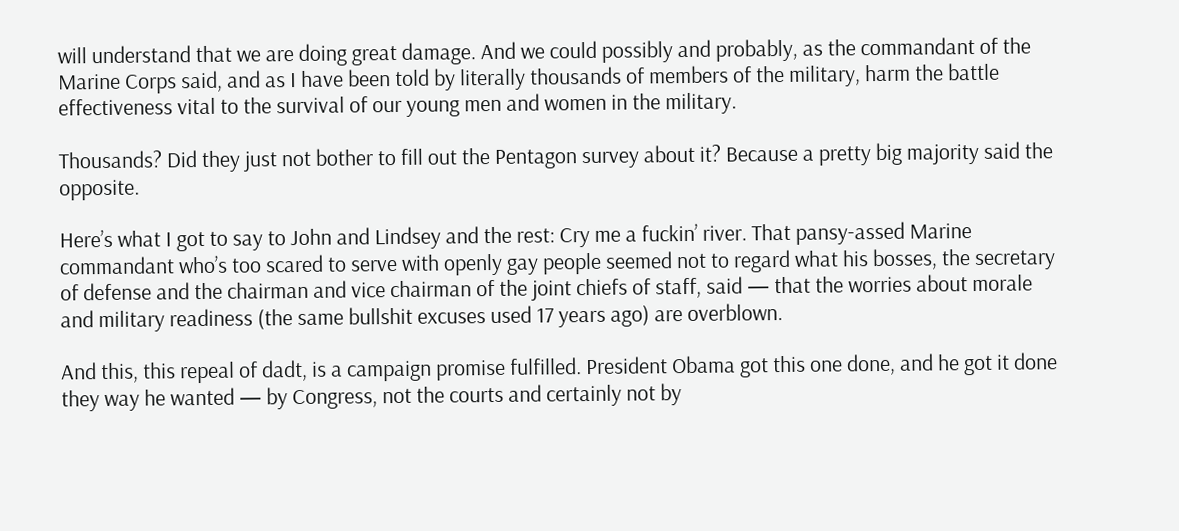will understand that we are doing great damage. And we could possibly and probably, as the commandant of the Marine Corps said, and as I have been told by literally thousands of members of the military, harm the battle effectiveness vital to the survival of our young men and women in the military.

Thousands? Did they just not bother to fill out the Pentagon survey about it? Because a pretty big majority said the opposite.

Here’s what I got to say to John and Lindsey and the rest: Cry me a fuckin’ river. That pansy-assed Marine commandant who’s too scared to serve with openly gay people seemed not to regard what his bosses, the secretary of defense and the chairman and vice chairman of the joint chiefs of staff, said — that the worries about morale and military readiness (the same bullshit excuses used 17 years ago) are overblown.

And this, this repeal of dadt, is a campaign promise fulfilled. President Obama got this one done, and he got it done they way he wanted — by Congress, not the courts and certainly not by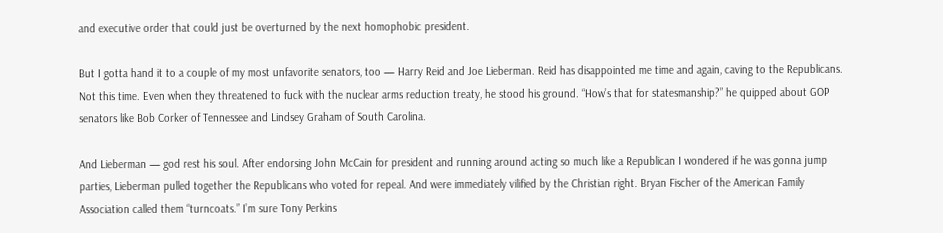and executive order that could just be overturned by the next homophobic president.

But I gotta hand it to a couple of my most unfavorite senators, too — Harry Reid and Joe Lieberman. Reid has disappointed me time and again, caving to the Republicans. Not this time. Even when they threatened to fuck with the nuclear arms reduction treaty, he stood his ground. “How’s that for statesmanship?” he quipped about GOP senators like Bob Corker of Tennessee and Lindsey Graham of South Carolina.

And Lieberman — god rest his soul. After endorsing John McCain for president and running around acting so much like a Republican I wondered if he was gonna jump parties, Lieberman pulled together the Republicans who voted for repeal. And were immediately vilified by the Christian right. Bryan Fischer of the American Family Association called them “turncoats.” I’m sure Tony Perkins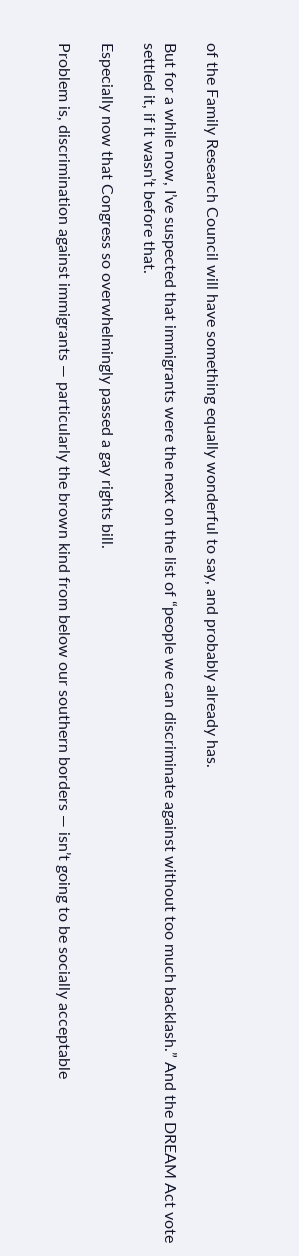of the Family Research Council will have something equally wonderful to say, and probably already has.

But for a while now, I’ve suspected that immigrants were the next on the list of “people we can discriminate against without too much backlash.” And the DREAM Act vote settled it, if it wasn’t before that.

Especially now that Congress so overwhelmingly passed a gay rights bill.

Problem is, discrimination against immigrants — particularly the brown kind from below our southern borders — isn’t going to be socially acceptable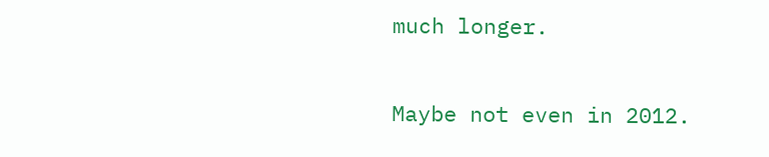much longer.

Maybe not even in 2012.